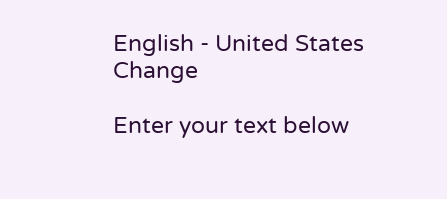English - United States Change

Enter your text below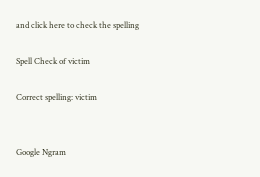and click here to check the spelling

Spell Check of victim

Correct spelling: victim


Google Ngram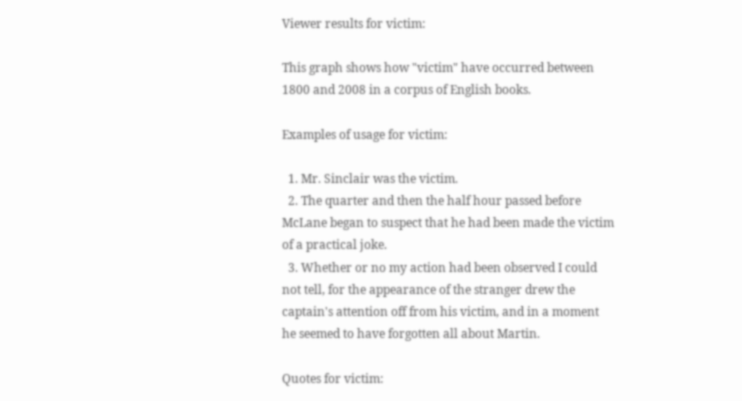Viewer results for victim:

This graph shows how "victim" have occurred between 1800 and 2008 in a corpus of English books.

Examples of usage for victim:

  1. Mr. Sinclair was the victim.
  2. The quarter and then the half hour passed before McLane began to suspect that he had been made the victim of a practical joke.
  3. Whether or no my action had been observed I could not tell, for the appearance of the stranger drew the captain's attention off from his victim, and in a moment he seemed to have forgotten all about Martin.

Quotes for victim: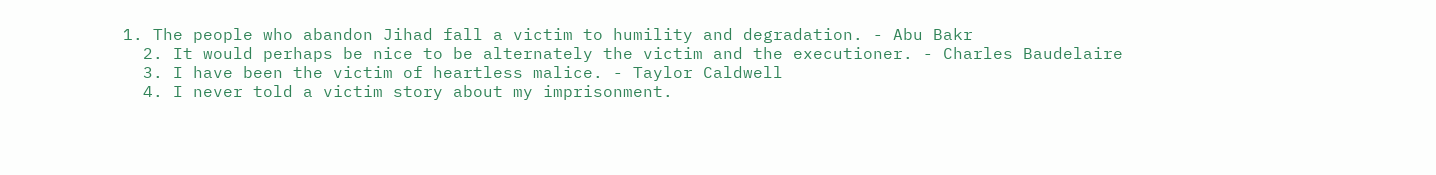1. The people who abandon Jihad fall a victim to humility and degradation. - Abu Bakr
  2. It would perhaps be nice to be alternately the victim and the executioner. - Charles Baudelaire
  3. I have been the victim of heartless malice. - Taylor Caldwell
  4. I never told a victim story about my imprisonment.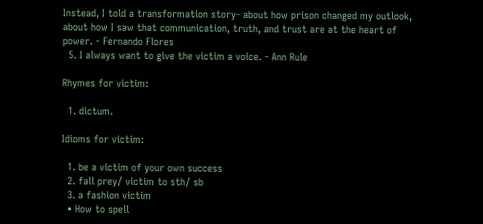Instead, I told a transformation story- about how prison changed my outlook, about how I saw that communication, truth, and trust are at the heart of power. - Fernando Flores
  5. I always want to give the victim a voice. - Ann Rule

Rhymes for victim:

  1. dictum.

Idioms for victim:

  1. be a victim of your own success
  2. fall prey/ victim to sth/ sb
  3. a fashion victim
  • How to spell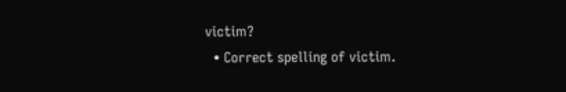victim?
  • Correct spelling of victim.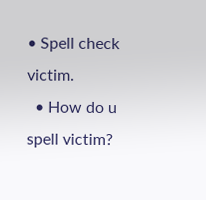• Spell check victim.
  • How do u spell victim?